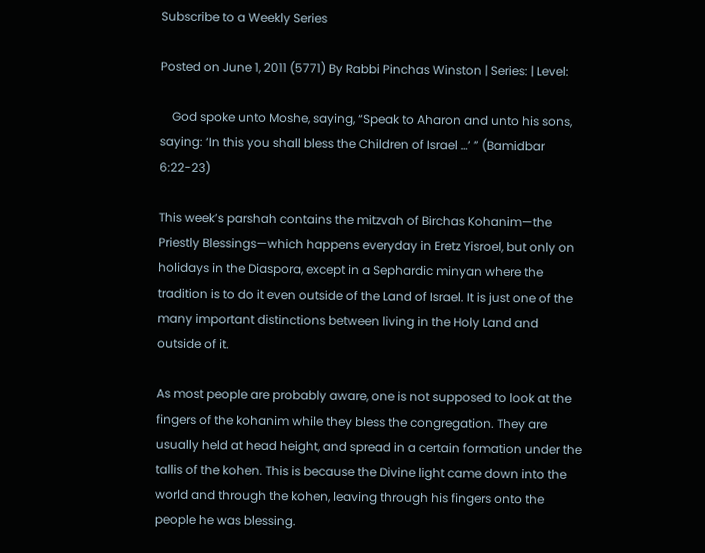Subscribe to a Weekly Series

Posted on June 1, 2011 (5771) By Rabbi Pinchas Winston | Series: | Level:

    God spoke unto Moshe, saying, “Speak to Aharon and unto his sons, saying: ‘In this you shall bless the Children of Israel …’ ” (Bamidbar 6:22-23)

This week’s parshah contains the mitzvah of Birchas Kohanim—the Priestly Blessings—which happens everyday in Eretz Yisroel, but only on holidays in the Diaspora, except in a Sephardic minyan where the tradition is to do it even outside of the Land of Israel. It is just one of the many important distinctions between living in the Holy Land and outside of it.

As most people are probably aware, one is not supposed to look at the fingers of the kohanim while they bless the congregation. They are usually held at head height, and spread in a certain formation under the tallis of the kohen. This is because the Divine light came down into the world and through the kohen, leaving through his fingers onto the people he was blessing.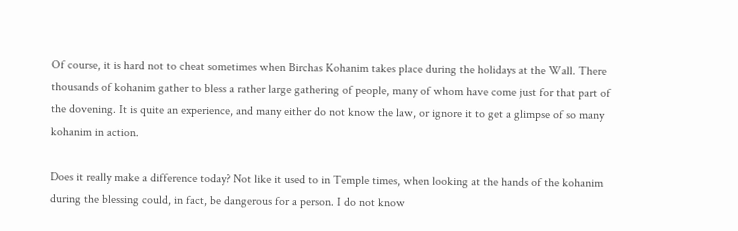Of course, it is hard not to cheat sometimes when Birchas Kohanim takes place during the holidays at the Wall. There thousands of kohanim gather to bless a rather large gathering of people, many of whom have come just for that part of the dovening. It is quite an experience, and many either do not know the law, or ignore it to get a glimpse of so many kohanim in action.

Does it really make a difference today? Not like it used to in Temple times, when looking at the hands of the kohanim during the blessing could, in fact, be dangerous for a person. I do not know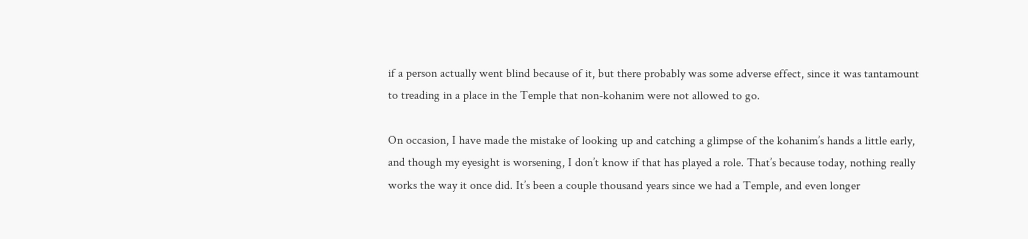if a person actually went blind because of it, but there probably was some adverse effect, since it was tantamount to treading in a place in the Temple that non-kohanim were not allowed to go.

On occasion, I have made the mistake of looking up and catching a glimpse of the kohanim’s hands a little early, and though my eyesight is worsening, I don’t know if that has played a role. That’s because today, nothing really works the way it once did. It’s been a couple thousand years since we had a Temple, and even longer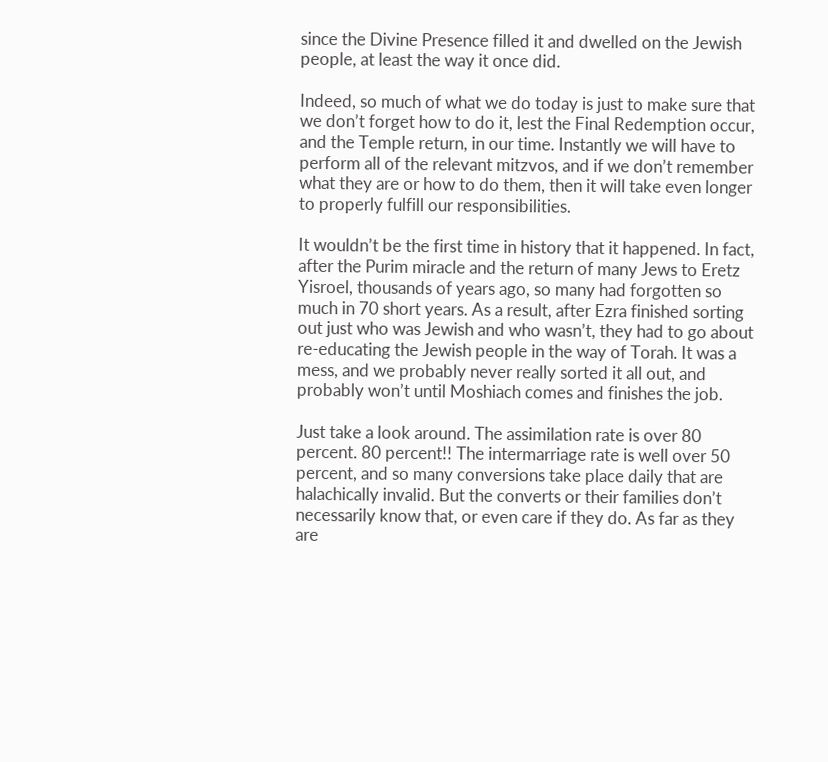since the Divine Presence filled it and dwelled on the Jewish people, at least the way it once did.

Indeed, so much of what we do today is just to make sure that we don’t forget how to do it, lest the Final Redemption occur, and the Temple return, in our time. Instantly we will have to perform all of the relevant mitzvos, and if we don’t remember what they are or how to do them, then it will take even longer to properly fulfill our responsibilities.

It wouldn’t be the first time in history that it happened. In fact, after the Purim miracle and the return of many Jews to Eretz Yisroel, thousands of years ago, so many had forgotten so much in 70 short years. As a result, after Ezra finished sorting out just who was Jewish and who wasn’t, they had to go about re-educating the Jewish people in the way of Torah. It was a mess, and we probably never really sorted it all out, and probably won’t until Moshiach comes and finishes the job.

Just take a look around. The assimilation rate is over 80 percent. 80 percent!! The intermarriage rate is well over 50 percent, and so many conversions take place daily that are halachically invalid. But the converts or their families don’t necessarily know that, or even care if they do. As far as they are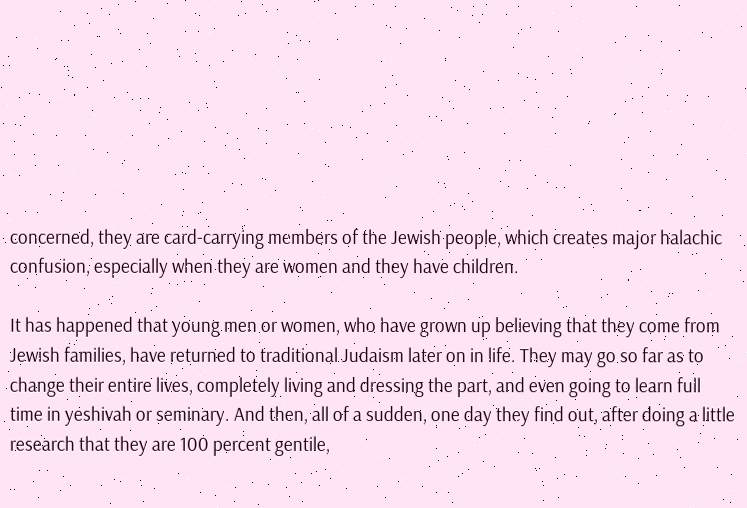concerned, they are card-carrying members of the Jewish people, which creates major halachic confusion, especially when they are women and they have children.

It has happened that young men or women, who have grown up believing that they come from Jewish families, have returned to traditional Judaism later on in life. They may go so far as to change their entire lives, completely living and dressing the part, and even going to learn full time in yeshivah or seminary. And then, all of a sudden, one day they find out, after doing a little research that they are 100 percent gentile,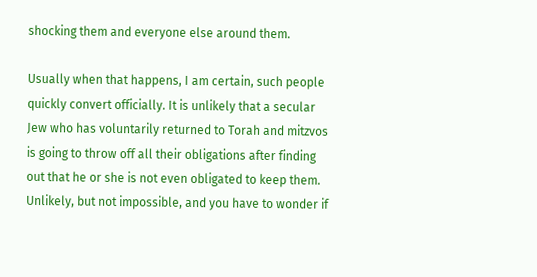shocking them and everyone else around them.

Usually when that happens, I am certain, such people quickly convert officially. It is unlikely that a secular Jew who has voluntarily returned to Torah and mitzvos is going to throw off all their obligations after finding out that he or she is not even obligated to keep them. Unlikely, but not impossible, and you have to wonder if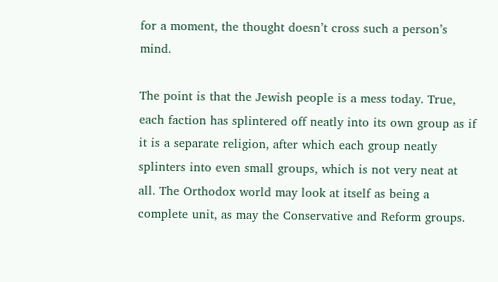for a moment, the thought doesn’t cross such a person’s mind.

The point is that the Jewish people is a mess today. True, each faction has splintered off neatly into its own group as if it is a separate religion, after which each group neatly splinters into even small groups, which is not very neat at all. The Orthodox world may look at itself as being a complete unit, as may the Conservative and Reform groups.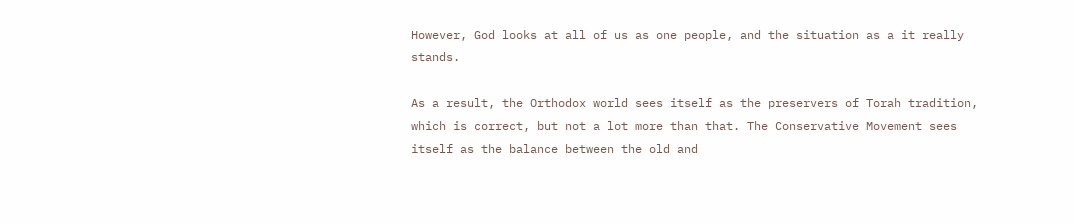However, God looks at all of us as one people, and the situation as a it really stands.

As a result, the Orthodox world sees itself as the preservers of Torah tradition, which is correct, but not a lot more than that. The Conservative Movement sees itself as the balance between the old and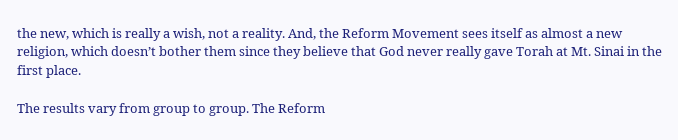the new, which is really a wish, not a reality. And, the Reform Movement sees itself as almost a new religion, which doesn’t bother them since they believe that God never really gave Torah at Mt. Sinai in the first place.

The results vary from group to group. The Reform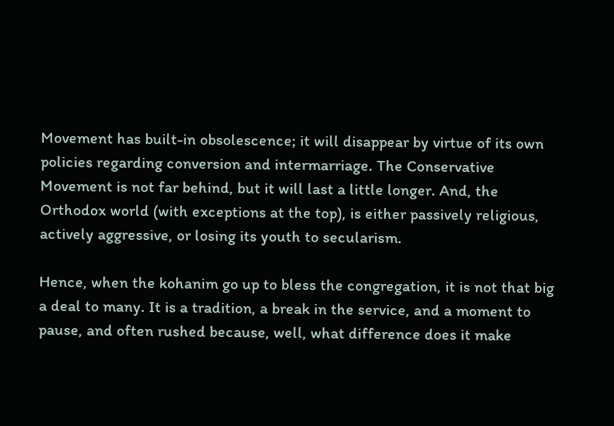Movement has built-in obsolescence; it will disappear by virtue of its own policies regarding conversion and intermarriage. The Conservative Movement is not far behind, but it will last a little longer. And, the Orthodox world (with exceptions at the top), is either passively religious, actively aggressive, or losing its youth to secularism.

Hence, when the kohanim go up to bless the congregation, it is not that big a deal to many. It is a tradition, a break in the service, and a moment to pause, and often rushed because, well, what difference does it make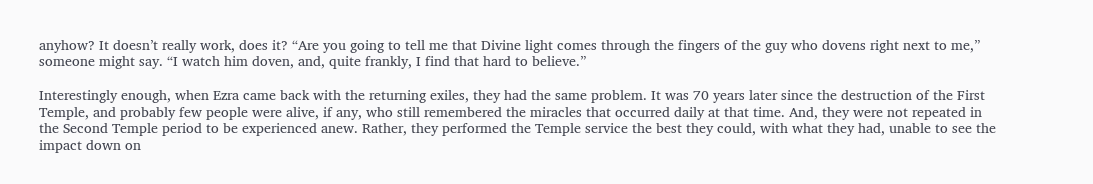anyhow? It doesn’t really work, does it? “Are you going to tell me that Divine light comes through the fingers of the guy who dovens right next to me,” someone might say. “I watch him doven, and, quite frankly, I find that hard to believe.”

Interestingly enough, when Ezra came back with the returning exiles, they had the same problem. It was 70 years later since the destruction of the First Temple, and probably few people were alive, if any, who still remembered the miracles that occurred daily at that time. And, they were not repeated in the Second Temple period to be experienced anew. Rather, they performed the Temple service the best they could, with what they had, unable to see the impact down on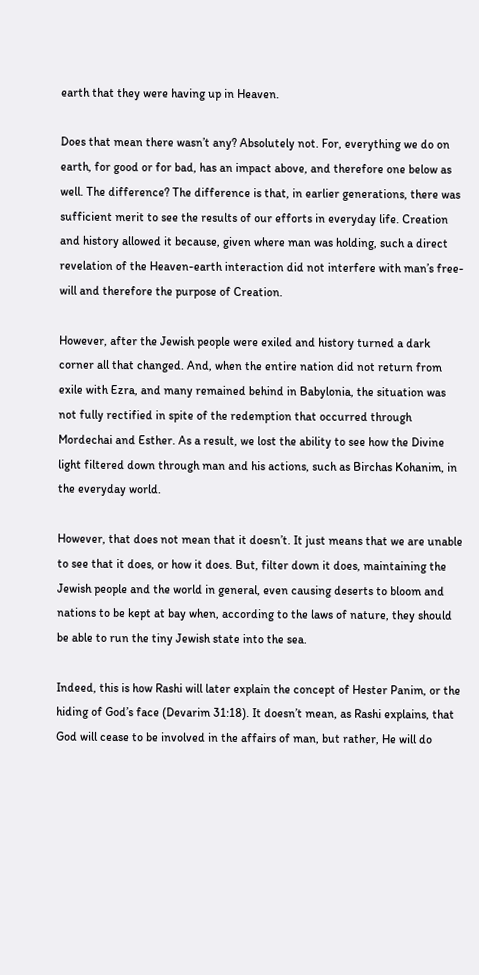earth that they were having up in Heaven.

Does that mean there wasn’t any? Absolutely not. For, everything we do on earth, for good or for bad, has an impact above, and therefore one below as well. The difference? The difference is that, in earlier generations, there was sufficient merit to see the results of our efforts in everyday life. Creation and history allowed it because, given where man was holding, such a direct revelation of the Heaven-earth interaction did not interfere with man’s free-will and therefore the purpose of Creation.

However, after the Jewish people were exiled and history turned a dark corner all that changed. And, when the entire nation did not return from exile with Ezra, and many remained behind in Babylonia, the situation was not fully rectified in spite of the redemption that occurred through Mordechai and Esther. As a result, we lost the ability to see how the Divine light filtered down through man and his actions, such as Birchas Kohanim, in the everyday world.

However, that does not mean that it doesn’t. It just means that we are unable to see that it does, or how it does. But, filter down it does, maintaining the Jewish people and the world in general, even causing deserts to bloom and nations to be kept at bay when, according to the laws of nature, they should be able to run the tiny Jewish state into the sea.

Indeed, this is how Rashi will later explain the concept of Hester Panim, or the hiding of God’s face (Devarim 31:18). It doesn’t mean, as Rashi explains, that God will cease to be involved in the affairs of man, but rather, He will do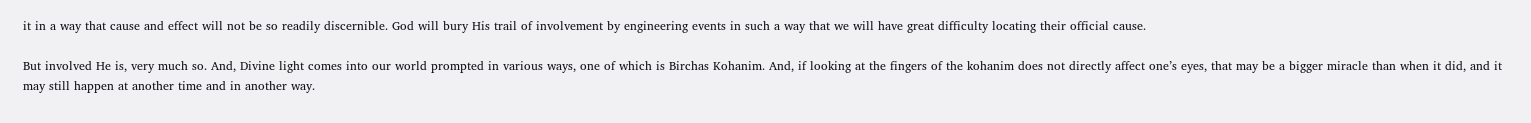it in a way that cause and effect will not be so readily discernible. God will bury His trail of involvement by engineering events in such a way that we will have great difficulty locating their official cause.

But involved He is, very much so. And, Divine light comes into our world prompted in various ways, one of which is Birchas Kohanim. And, if looking at the fingers of the kohanim does not directly affect one’s eyes, that may be a bigger miracle than when it did, and it may still happen at another time and in another way.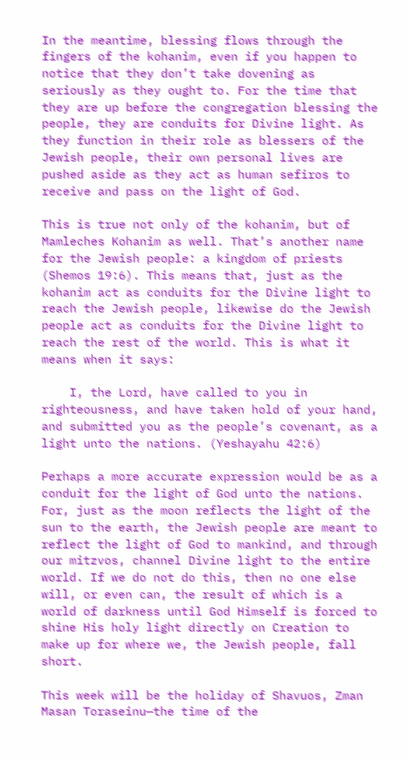In the meantime, blessing flows through the fingers of the kohanim, even if you happen to notice that they don’t take dovening as seriously as they ought to. For the time that they are up before the congregation blessing the people, they are conduits for Divine light. As they function in their role as blessers of the Jewish people, their own personal lives are pushed aside as they act as human sefiros to receive and pass on the light of God.

This is true not only of the kohanim, but of Mamleches Kohanim as well. That’s another name for the Jewish people: a kingdom of priests (Shemos 19:6). This means that, just as the kohanim act as conduits for the Divine light to reach the Jewish people, likewise do the Jewish people act as conduits for the Divine light to reach the rest of the world. This is what it means when it says:

    I, the Lord, have called to you in righteousness, and have taken hold of your hand, and submitted you as the people’s covenant, as a light unto the nations. (Yeshayahu 42:6)

Perhaps a more accurate expression would be as a conduit for the light of God unto the nations. For, just as the moon reflects the light of the sun to the earth, the Jewish people are meant to reflect the light of God to mankind, and through our mitzvos, channel Divine light to the entire world. If we do not do this, then no one else will, or even can, the result of which is a world of darkness until God Himself is forced to shine His holy light directly on Creation to make up for where we, the Jewish people, fall short.

This week will be the holiday of Shavuos, Zman Masan Toraseinu—the time of the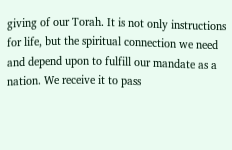giving of our Torah. It is not only instructions for life, but the spiritual connection we need and depend upon to fulfill our mandate as a nation. We receive it to pass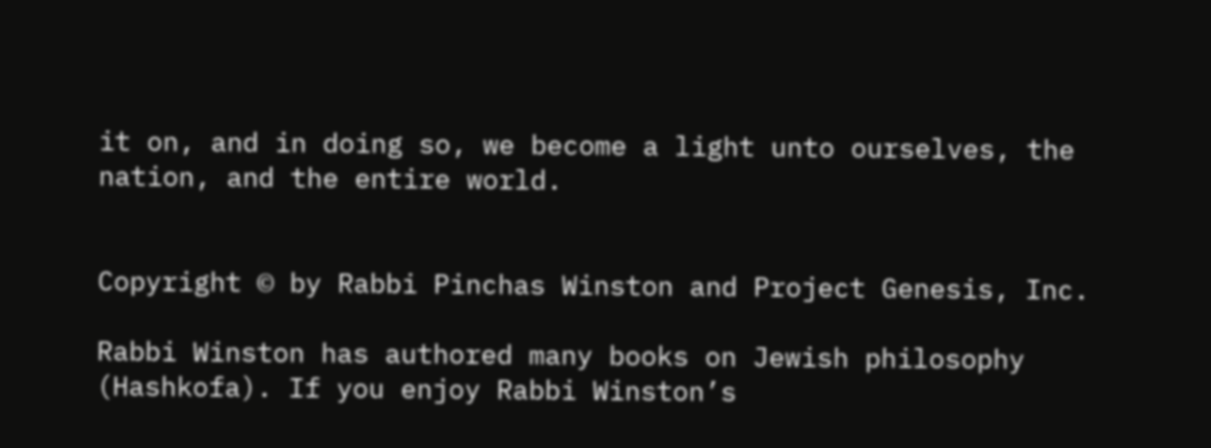it on, and in doing so, we become a light unto ourselves, the nation, and the entire world.


Copyright © by Rabbi Pinchas Winston and Project Genesis, Inc.

Rabbi Winston has authored many books on Jewish philosophy (Hashkofa). If you enjoy Rabbi Winston’s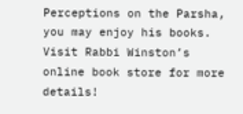Perceptions on the Parsha, you may enjoy his books. Visit Rabbi Winston’s online book store for more details!